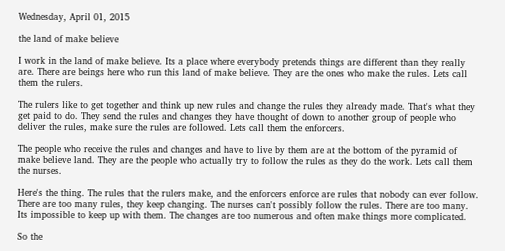Wednesday, April 01, 2015

the land of make believe

I work in the land of make believe. Its a place where everybody pretends things are different than they really are. There are beings here who run this land of make believe. They are the ones who make the rules. Lets call them the rulers.

The rulers like to get together and think up new rules and change the rules they already made. That's what they get paid to do. They send the rules and changes they have thought of down to another group of people who deliver the rules, make sure the rules are followed. Lets call them the enforcers.

The people who receive the rules and changes and have to live by them are at the bottom of the pyramid of make believe land. They are the people who actually try to follow the rules as they do the work. Lets call them the nurses.

Here's the thing. The rules that the rulers make, and the enforcers enforce are rules that nobody can ever follow. There are too many rules, they keep changing. The nurses can't possibly follow the rules. There are too many. Its impossible to keep up with them. The changes are too numerous and often make things more complicated.

So the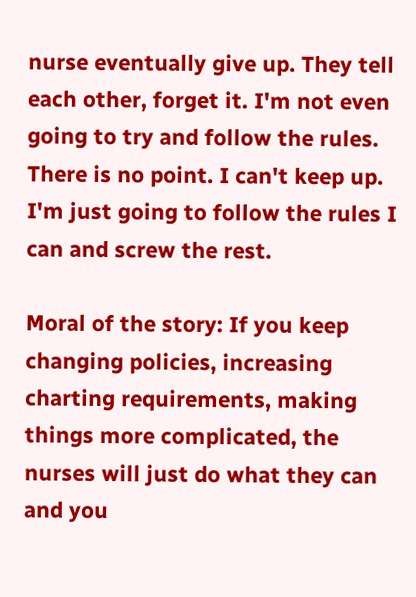nurse eventually give up. They tell each other, forget it. I'm not even going to try and follow the rules. There is no point. I can't keep up. I'm just going to follow the rules I can and screw the rest.

Moral of the story: If you keep changing policies, increasing charting requirements, making things more complicated, the nurses will just do what they can and you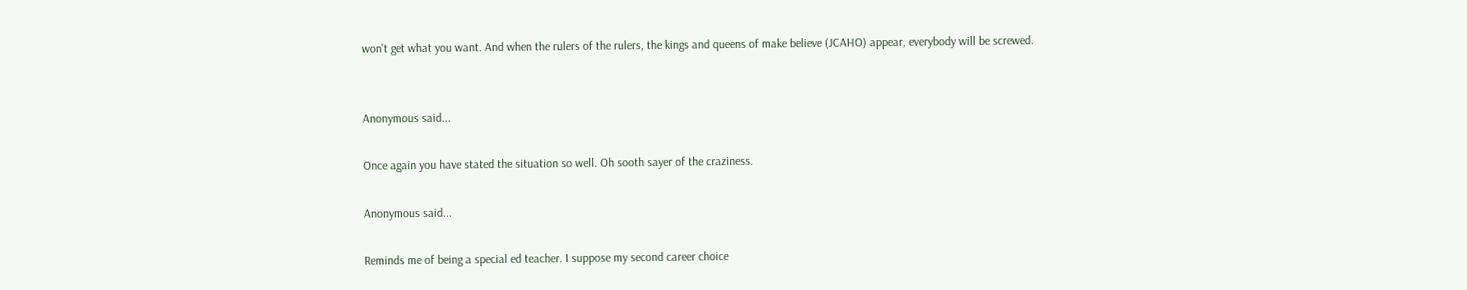won't get what you want. And when the rulers of the rulers, the kings and queens of make believe (JCAHO) appear, everybody will be screwed.


Anonymous said...

Once again you have stated the situation so well. Oh sooth sayer of the craziness.

Anonymous said...

Reminds me of being a special ed teacher. I suppose my second career choice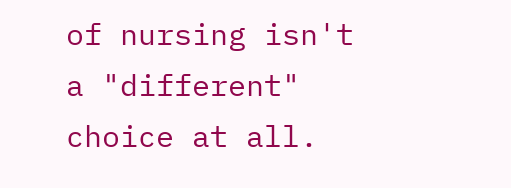of nursing isn't a "different" choice at all.